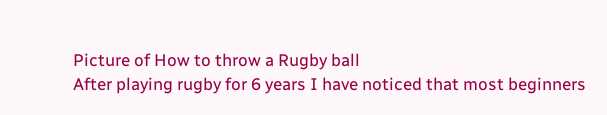Picture of How to throw a Rugby ball
After playing rugby for 6 years I have noticed that most beginners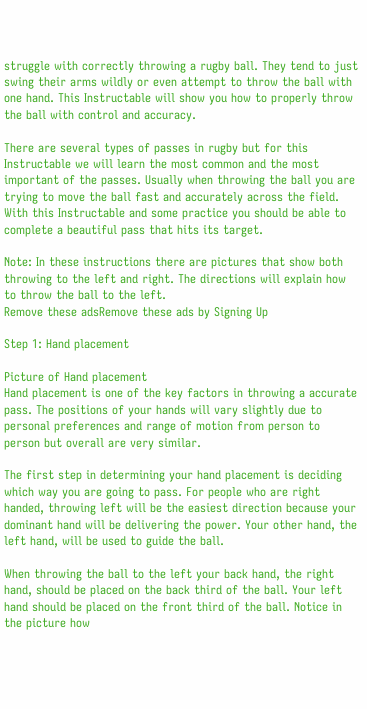struggle with correctly throwing a rugby ball. They tend to just swing their arms wildly or even attempt to throw the ball with one hand. This Instructable will show you how to properly throw the ball with control and accuracy.

There are several types of passes in rugby but for this Instructable we will learn the most common and the most important of the passes. Usually when throwing the ball you are trying to move the ball fast and accurately across the field. With this Instructable and some practice you should be able to complete a beautiful pass that hits its target.

Note: In these instructions there are pictures that show both throwing to the left and right. The directions will explain how to throw the ball to the left.
Remove these adsRemove these ads by Signing Up

Step 1: Hand placement

Picture of Hand placement
Hand placement is one of the key factors in throwing a accurate pass. The positions of your hands will vary slightly due to personal preferences and range of motion from person to person but overall are very similar.

The first step in determining your hand placement is deciding which way you are going to pass. For people who are right handed, throwing left will be the easiest direction because your dominant hand will be delivering the power. Your other hand, the left hand, will be used to guide the ball.

When throwing the ball to the left your back hand, the right hand, should be placed on the back third of the ball. Your left hand should be placed on the front third of the ball. Notice in the picture how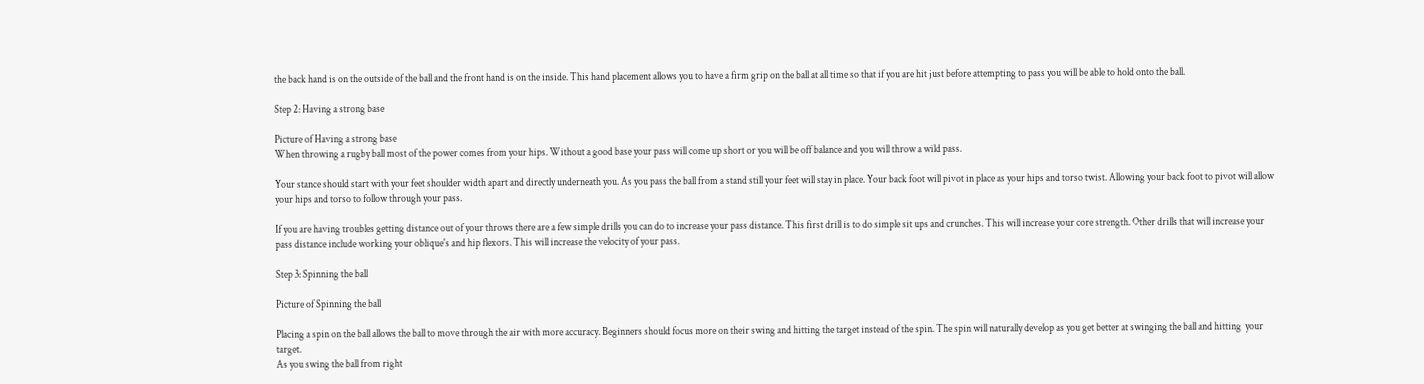the back hand is on the outside of the ball and the front hand is on the inside. This hand placement allows you to have a firm grip on the ball at all time so that if you are hit just before attempting to pass you will be able to hold onto the ball.

Step 2: Having a strong base

Picture of Having a strong base
When throwing a rugby ball most of the power comes from your hips. Without a good base your pass will come up short or you will be off balance and you will throw a wild pass.

Your stance should start with your feet shoulder width apart and directly underneath you. As you pass the ball from a stand still your feet will stay in place. Your back foot will pivot in place as your hips and torso twist. Allowing your back foot to pivot will allow your hips and torso to follow through your pass.

If you are having troubles getting distance out of your throws there are a few simple drills you can do to increase your pass distance. This first drill is to do simple sit ups and crunches. This will increase your core strength. Other drills that will increase your pass distance include working your oblique's and hip flexors. This will increase the velocity of your pass.

Step 3: Spinning the ball

Picture of Spinning the ball

Placing a spin on the ball allows the ball to move through the air with more accuracy. Beginners should focus more on their swing and hitting the target instead of the spin. The spin will naturally develop as you get better at swinging the ball and hitting  your target.
As you swing the ball from right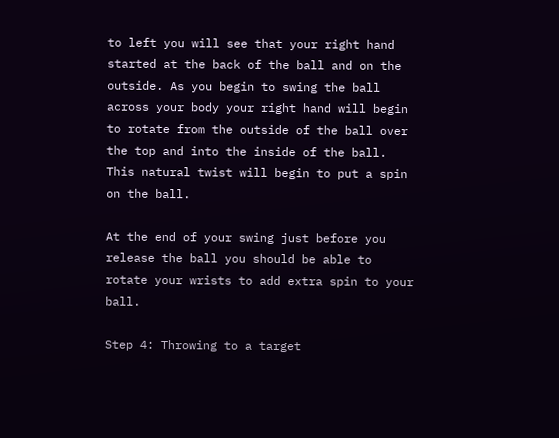to left you will see that your right hand started at the back of the ball and on the outside. As you begin to swing the ball across your body your right hand will begin to rotate from the outside of the ball over the top and into the inside of the ball. This natural twist will begin to put a spin on the ball.

At the end of your swing just before you release the ball you should be able to rotate your wrists to add extra spin to your ball.

Step 4: Throwing to a target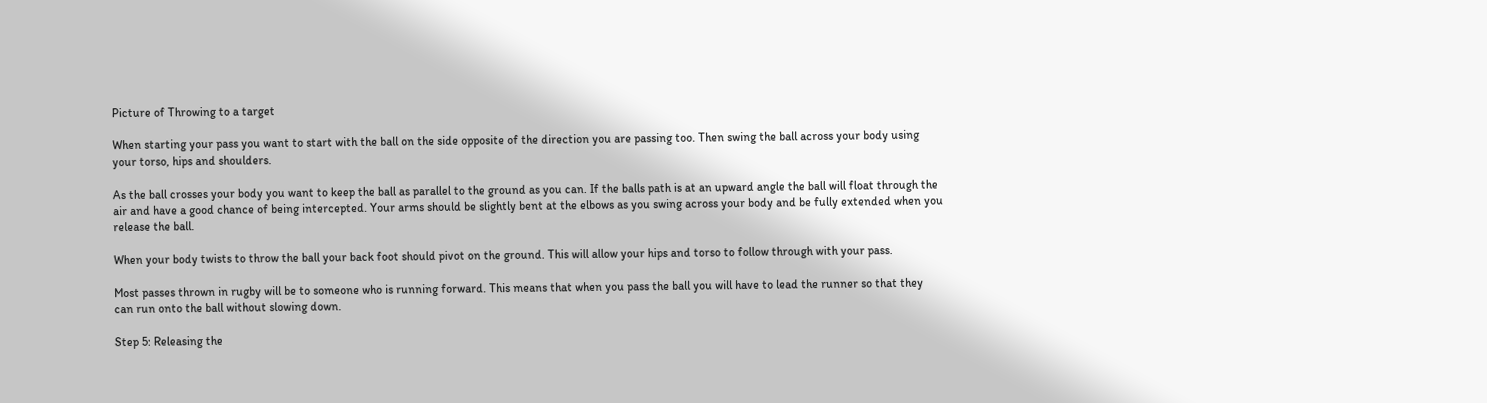Picture of Throwing to a target

When starting your pass you want to start with the ball on the side opposite of the direction you are passing too. Then swing the ball across your body using your torso, hips and shoulders.

As the ball crosses your body you want to keep the ball as parallel to the ground as you can. If the balls path is at an upward angle the ball will float through the air and have a good chance of being intercepted. Your arms should be slightly bent at the elbows as you swing across your body and be fully extended when you release the ball.

When your body twists to throw the ball your back foot should pivot on the ground. This will allow your hips and torso to follow through with your pass.

Most passes thrown in rugby will be to someone who is running forward. This means that when you pass the ball you will have to lead the runner so that they can run onto the ball without slowing down.

Step 5: Releasing the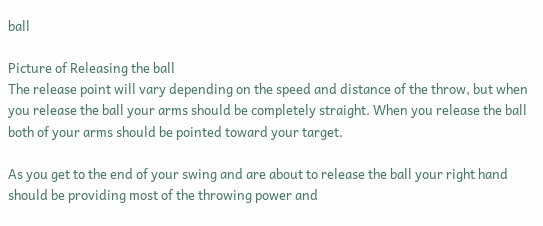ball

Picture of Releasing the ball
The release point will vary depending on the speed and distance of the throw, but when you release the ball your arms should be completely straight. When you release the ball both of your arms should be pointed toward your target.

As you get to the end of your swing and are about to release the ball your right hand should be providing most of the throwing power and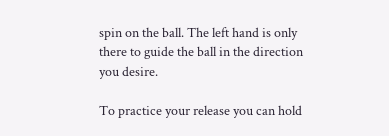spin on the ball. The left hand is only there to guide the ball in the direction you desire.

To practice your release you can hold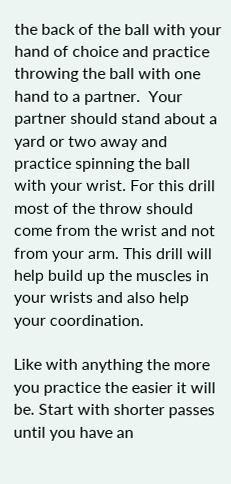the back of the ball with your hand of choice and practice throwing the ball with one hand to a partner.  Your partner should stand about a yard or two away and practice spinning the ball with your wrist. For this drill most of the throw should come from the wrist and not from your arm. This drill will help build up the muscles in your wrists and also help your coordination.

Like with anything the more you practice the easier it will be. Start with shorter passes until you have an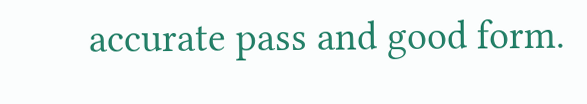accurate pass and good form.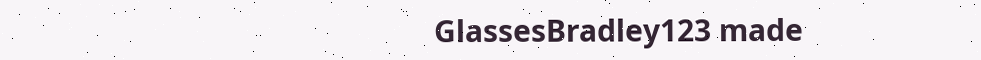GlassesBradley123 made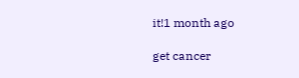it!1 month ago

get cancer